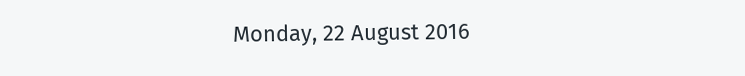Monday, 22 August 2016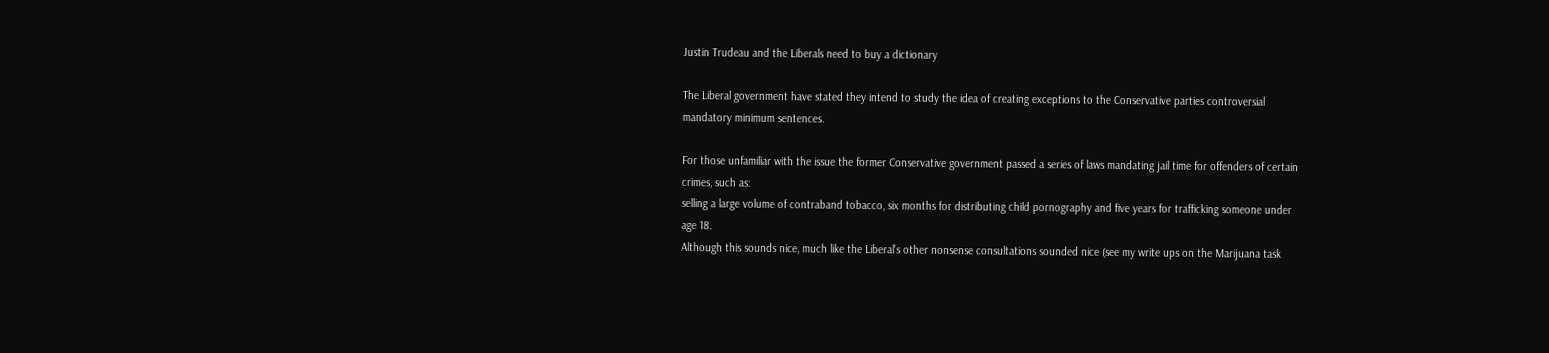Justin Trudeau and the Liberals need to buy a dictionary

The Liberal government have stated they intend to study the idea of creating exceptions to the Conservative parties controversial mandatory minimum sentences.

For those unfamiliar with the issue the former Conservative government passed a series of laws mandating jail time for offenders of certain crimes, such as:
selling a large volume of contraband tobacco, six months for distributing child pornography and five years for trafficking someone under age 18.
Although this sounds nice, much like the Liberal’s other nonsense consultations sounded nice (see my write ups on the Marijuana task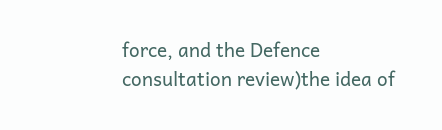force, and the Defence consultation review)the idea of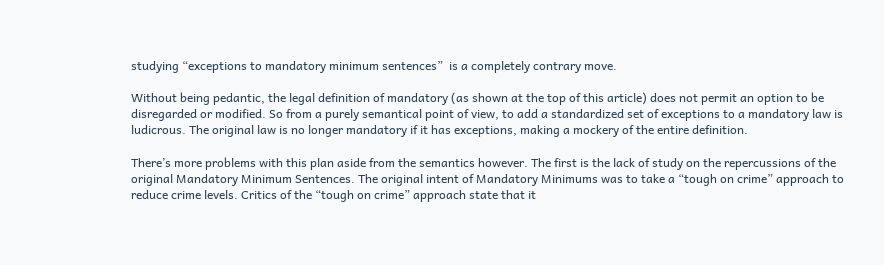studying “exceptions to mandatory minimum sentences”  is a completely contrary move.

Without being pedantic, the legal definition of mandatory (as shown at the top of this article) does not permit an option to be disregarded or modified. So from a purely semantical point of view, to add a standardized set of exceptions to a mandatory law is ludicrous. The original law is no longer mandatory if it has exceptions, making a mockery of the entire definition.

There’s more problems with this plan aside from the semantics however. The first is the lack of study on the repercussions of the original Mandatory Minimum Sentences. The original intent of Mandatory Minimums was to take a “tough on crime” approach to reduce crime levels. Critics of the “tough on crime” approach state that it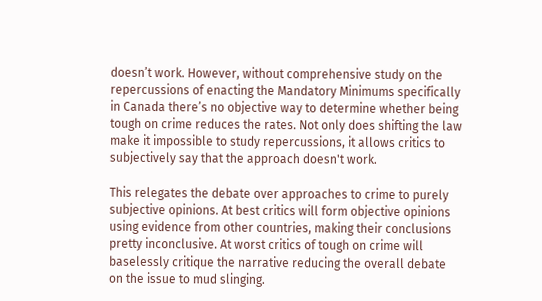doesn’t work. However, without comprehensive study on the repercussions of enacting the Mandatory Minimums specifically in Canada there’s no objective way to determine whether being tough on crime reduces the rates. Not only does shifting the law make it impossible to study repercussions, it allows critics to subjectively say that the approach doesn't work.

This relegates the debate over approaches to crime to purely subjective opinions. At best critics will form objective opinions using evidence from other countries, making their conclusions pretty inconclusive. At worst critics of tough on crime will baselessly critique the narrative reducing the overall debate on the issue to mud slinging.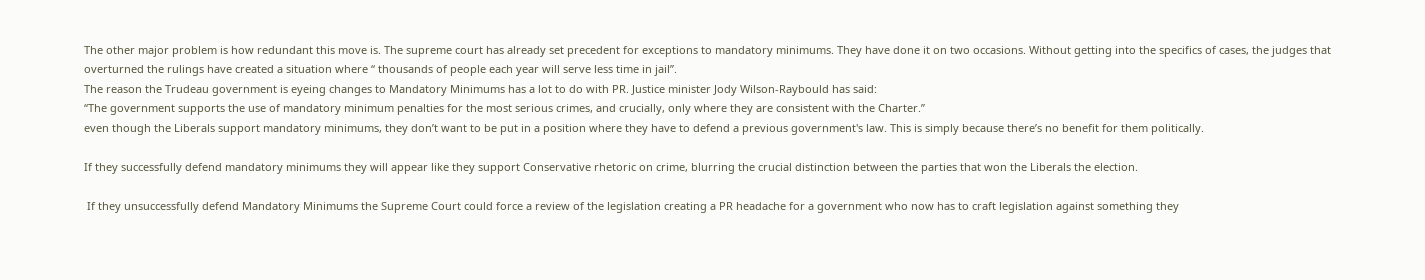The other major problem is how redundant this move is. The supreme court has already set precedent for exceptions to mandatory minimums. They have done it on two occasions. Without getting into the specifics of cases, the judges that overturned the rulings have created a situation where “ thousands of people each year will serve less time in jail”.
The reason the Trudeau government is eyeing changes to Mandatory Minimums has a lot to do with PR. Justice minister Jody Wilson-Raybould has said:
“The government supports the use of mandatory minimum penalties for the most serious crimes, and crucially, only where they are consistent with the Charter.”
even though the Liberals support mandatory minimums, they don’t want to be put in a position where they have to defend a previous government's law. This is simply because there’s no benefit for them politically.

If they successfully defend mandatory minimums they will appear like they support Conservative rhetoric on crime, blurring the crucial distinction between the parties that won the Liberals the election.

 If they unsuccessfully defend Mandatory Minimums the Supreme Court could force a review of the legislation creating a PR headache for a government who now has to craft legislation against something they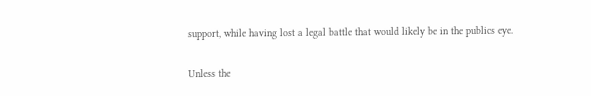support, while having lost a legal battle that would likely be in the publics eye.

Unless the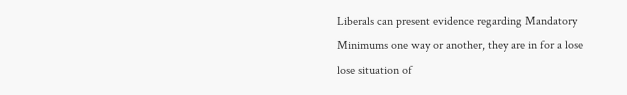Liberals can present evidence regarding Mandatory Minimums one way or another, they are in for a lose lose situation of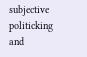subjective politicking and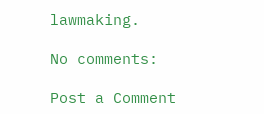lawmaking.

No comments:

Post a Comment